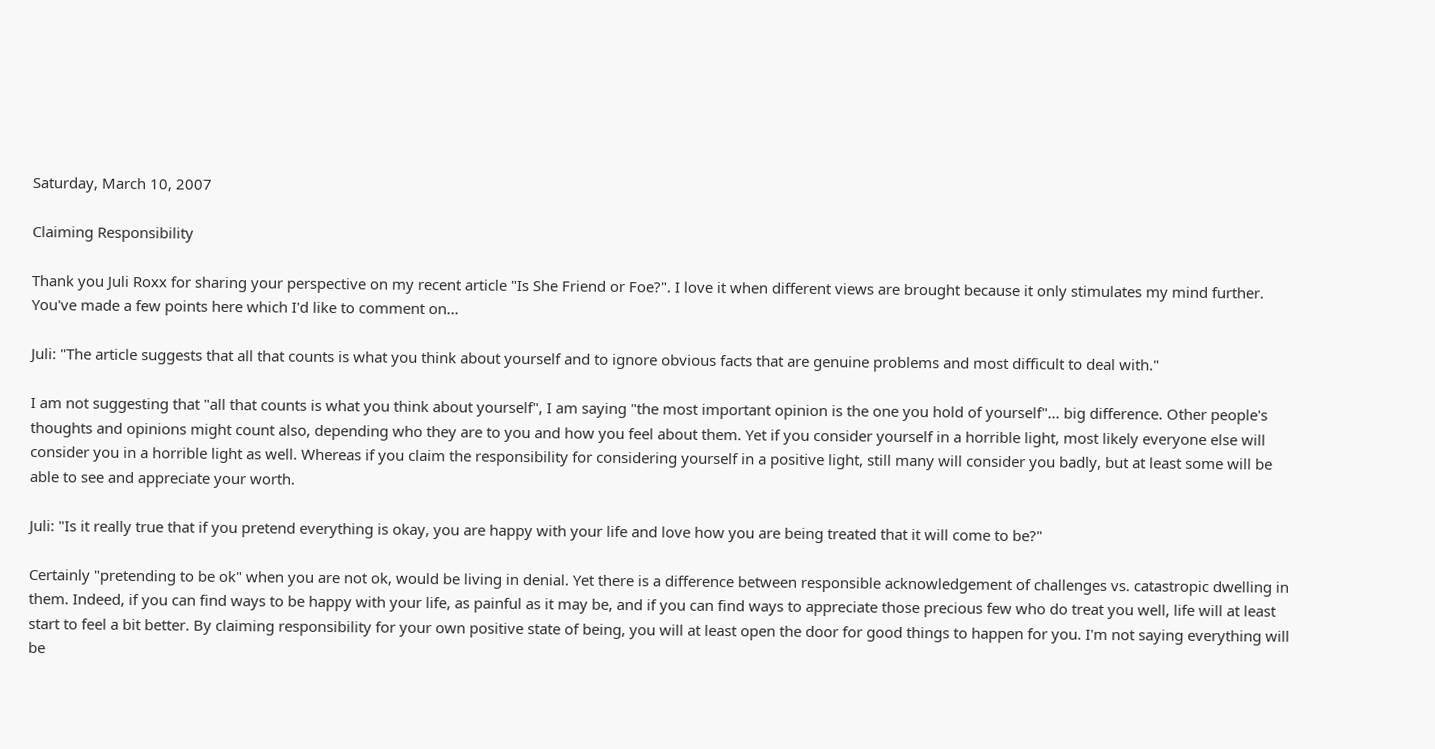Saturday, March 10, 2007

Claiming Responsibility

Thank you Juli Roxx for sharing your perspective on my recent article "Is She Friend or Foe?". I love it when different views are brought because it only stimulates my mind further. You've made a few points here which I'd like to comment on...

Juli: "The article suggests that all that counts is what you think about yourself and to ignore obvious facts that are genuine problems and most difficult to deal with."

I am not suggesting that "all that counts is what you think about yourself", I am saying "the most important opinion is the one you hold of yourself"... big difference. Other people's thoughts and opinions might count also, depending who they are to you and how you feel about them. Yet if you consider yourself in a horrible light, most likely everyone else will consider you in a horrible light as well. Whereas if you claim the responsibility for considering yourself in a positive light, still many will consider you badly, but at least some will be able to see and appreciate your worth.

Juli: "Is it really true that if you pretend everything is okay, you are happy with your life and love how you are being treated that it will come to be?"

Certainly "pretending to be ok" when you are not ok, would be living in denial. Yet there is a difference between responsible acknowledgement of challenges vs. catastropic dwelling in them. Indeed, if you can find ways to be happy with your life, as painful as it may be, and if you can find ways to appreciate those precious few who do treat you well, life will at least start to feel a bit better. By claiming responsibility for your own positive state of being, you will at least open the door for good things to happen for you. I'm not saying everything will be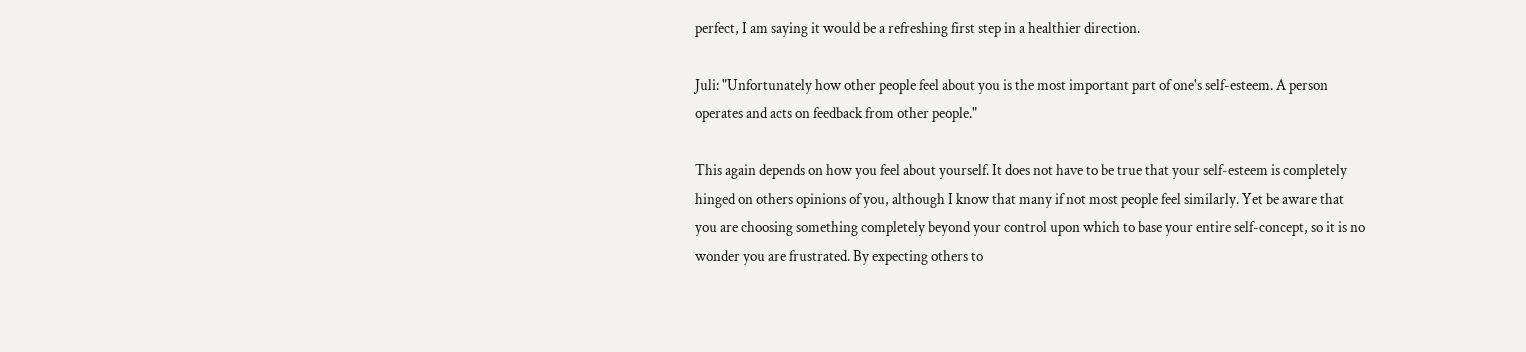perfect, I am saying it would be a refreshing first step in a healthier direction.

Juli: "Unfortunately how other people feel about you is the most important part of one's self-esteem. A person operates and acts on feedback from other people."

This again depends on how you feel about yourself. It does not have to be true that your self-esteem is completely hinged on others opinions of you, although I know that many if not most people feel similarly. Yet be aware that you are choosing something completely beyond your control upon which to base your entire self-concept, so it is no wonder you are frustrated. By expecting others to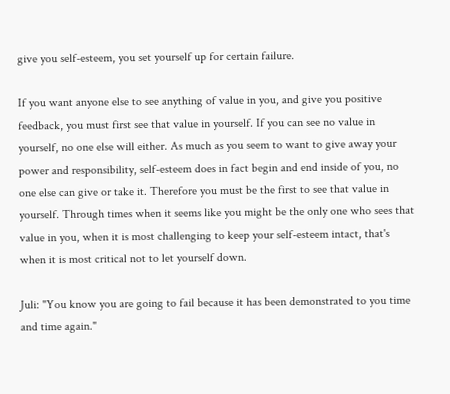give you self-esteem, you set yourself up for certain failure.

If you want anyone else to see anything of value in you, and give you positive feedback, you must first see that value in yourself. If you can see no value in yourself, no one else will either. As much as you seem to want to give away your power and responsibility, self-esteem does in fact begin and end inside of you, no one else can give or take it. Therefore you must be the first to see that value in yourself. Through times when it seems like you might be the only one who sees that value in you, when it is most challenging to keep your self-esteem intact, that's when it is most critical not to let yourself down.

Juli: "You know you are going to fail because it has been demonstrated to you time and time again."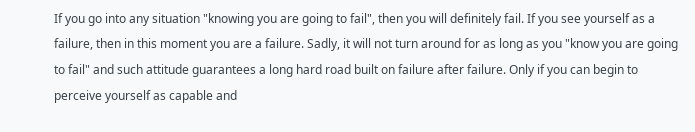If you go into any situation "knowing you are going to fail", then you will definitely fail. If you see yourself as a failure, then in this moment you are a failure. Sadly, it will not turn around for as long as you "know you are going to fail" and such attitude guarantees a long hard road built on failure after failure. Only if you can begin to perceive yourself as capable and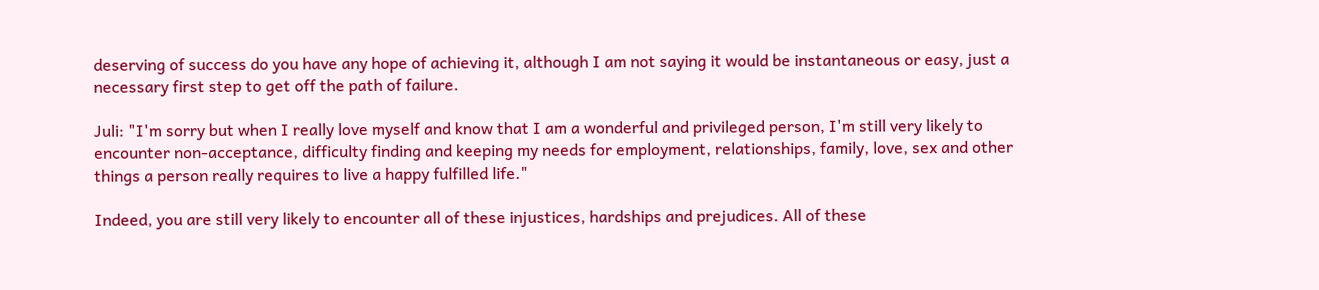deserving of success do you have any hope of achieving it, although I am not saying it would be instantaneous or easy, just a necessary first step to get off the path of failure.

Juli: "I'm sorry but when I really love myself and know that I am a wonderful and privileged person, I'm still very likely to encounter non-acceptance, difficulty finding and keeping my needs for employment, relationships, family, love, sex and other things a person really requires to live a happy fulfilled life."

Indeed, you are still very likely to encounter all of these injustices, hardships and prejudices. All of these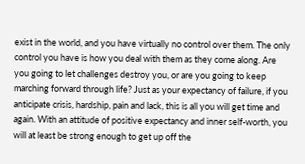exist in the world, and you have virtually no control over them. The only control you have is how you deal with them as they come along. Are you going to let challenges destroy you, or are you going to keep marching forward through life? Just as your expectancy of failure, if you anticipate crisis, hardship, pain and lack, this is all you will get time and again. With an attitude of positive expectancy and inner self-worth, you will at least be strong enough to get up off the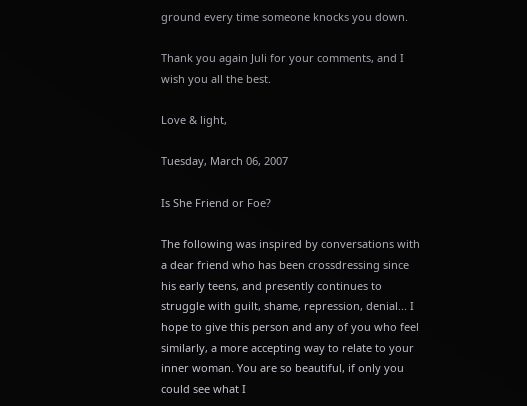ground every time someone knocks you down.

Thank you again Juli for your comments, and I wish you all the best.

Love & light,

Tuesday, March 06, 2007

Is She Friend or Foe?

The following was inspired by conversations with a dear friend who has been crossdressing since his early teens, and presently continues to struggle with guilt, shame, repression, denial... I hope to give this person and any of you who feel similarly, a more accepting way to relate to your inner woman. You are so beautiful, if only you could see what I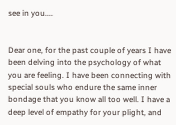see in you....


Dear one, for the past couple of years I have been delving into the psychology of what you are feeling. I have been connecting with special souls who endure the same inner bondage that you know all too well. I have a deep level of empathy for your plight, and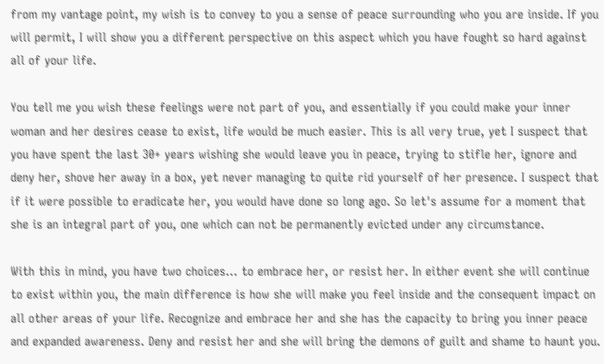from my vantage point, my wish is to convey to you a sense of peace surrounding who you are inside. If you will permit, I will show you a different perspective on this aspect which you have fought so hard against all of your life.

You tell me you wish these feelings were not part of you, and essentially if you could make your inner woman and her desires cease to exist, life would be much easier. This is all very true, yet I suspect that you have spent the last 30+ years wishing she would leave you in peace, trying to stifle her, ignore and deny her, shove her away in a box, yet never managing to quite rid yourself of her presence. I suspect that if it were possible to eradicate her, you would have done so long ago. So let's assume for a moment that she is an integral part of you, one which can not be permanently evicted under any circumstance.

With this in mind, you have two choices… to embrace her, or resist her. In either event she will continue to exist within you, the main difference is how she will make you feel inside and the consequent impact on all other areas of your life. Recognize and embrace her and she has the capacity to bring you inner peace and expanded awareness. Deny and resist her and she will bring the demons of guilt and shame to haunt you.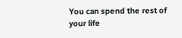You can spend the rest of your life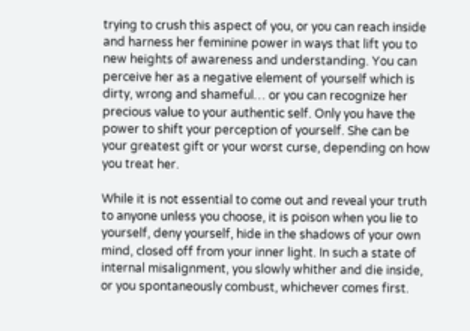trying to crush this aspect of you, or you can reach inside and harness her feminine power in ways that lift you to new heights of awareness and understanding. You can perceive her as a negative element of yourself which is dirty, wrong and shameful… or you can recognize her precious value to your authentic self. Only you have the power to shift your perception of yourself. She can be your greatest gift or your worst curse, depending on how you treat her.

While it is not essential to come out and reveal your truth to anyone unless you choose, it is poison when you lie to yourself, deny yourself, hide in the shadows of your own mind, closed off from your inner light. In such a state of internal misalignment, you slowly whither and die inside, or you spontaneously combust, whichever comes first.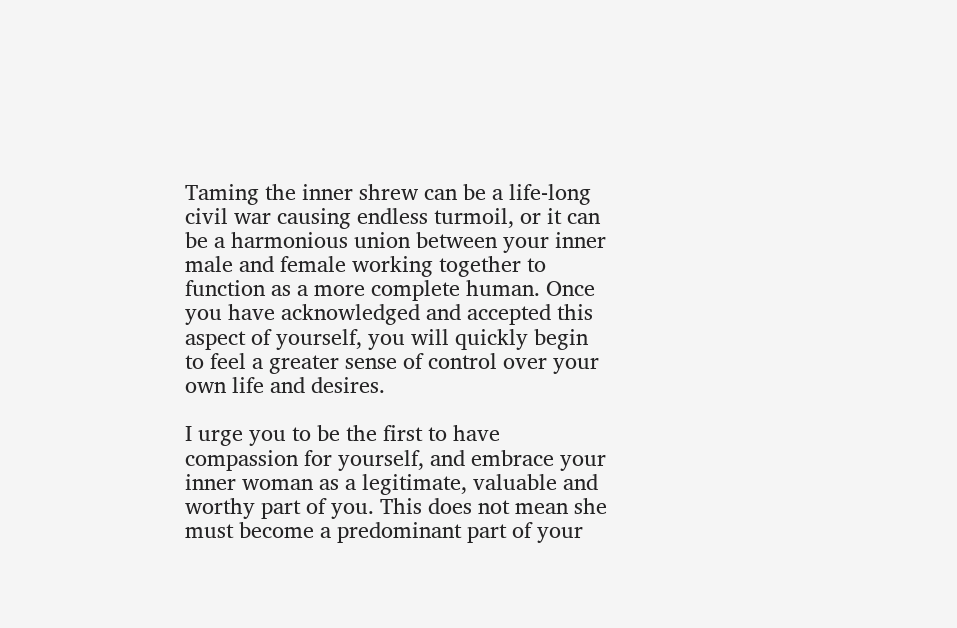Taming the inner shrew can be a life-long civil war causing endless turmoil, or it can be a harmonious union between your inner male and female working together to function as a more complete human. Once you have acknowledged and accepted this aspect of yourself, you will quickly begin to feel a greater sense of control over your own life and desires.

I urge you to be the first to have compassion for yourself, and embrace your inner woman as a legitimate, valuable and worthy part of you. This does not mean she must become a predominant part of your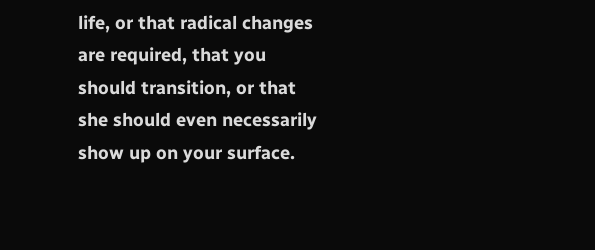life, or that radical changes are required, that you should transition, or that she should even necessarily show up on your surface.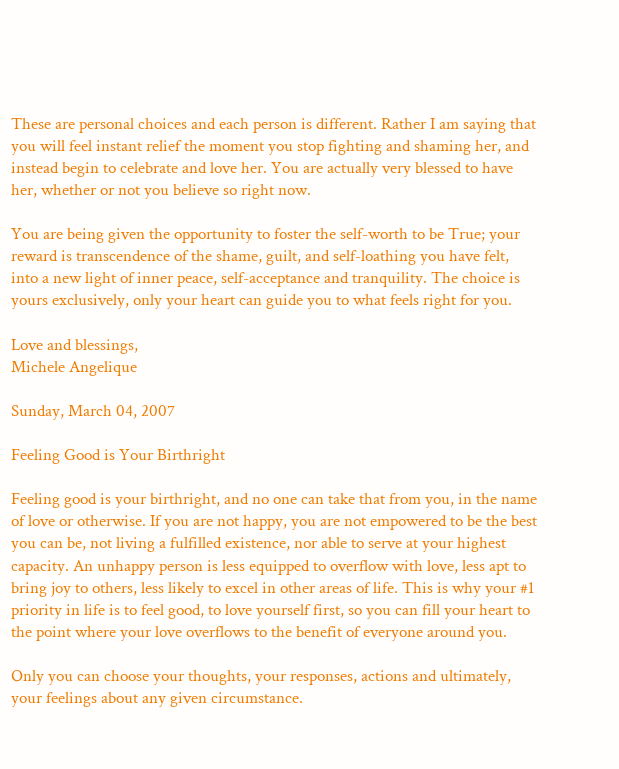These are personal choices and each person is different. Rather I am saying that you will feel instant relief the moment you stop fighting and shaming her, and instead begin to celebrate and love her. You are actually very blessed to have her, whether or not you believe so right now.

You are being given the opportunity to foster the self-worth to be True; your reward is transcendence of the shame, guilt, and self-loathing you have felt, into a new light of inner peace, self-acceptance and tranquility. The choice is yours exclusively, only your heart can guide you to what feels right for you.

Love and blessings,
Michele Angelique

Sunday, March 04, 2007

Feeling Good is Your Birthright

Feeling good is your birthright, and no one can take that from you, in the name of love or otherwise. If you are not happy, you are not empowered to be the best you can be, not living a fulfilled existence, nor able to serve at your highest capacity. An unhappy person is less equipped to overflow with love, less apt to bring joy to others, less likely to excel in other areas of life. This is why your #1 priority in life is to feel good, to love yourself first, so you can fill your heart to the point where your love overflows to the benefit of everyone around you.

Only you can choose your thoughts, your responses, actions and ultimately, your feelings about any given circumstance.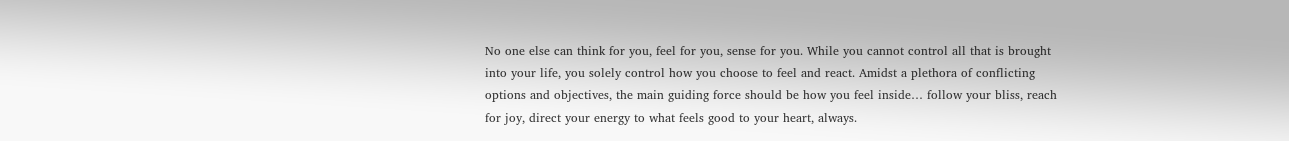No one else can think for you, feel for you, sense for you. While you cannot control all that is brought into your life, you solely control how you choose to feel and react. Amidst a plethora of conflicting options and objectives, the main guiding force should be how you feel inside… follow your bliss, reach for joy, direct your energy to what feels good to your heart, always.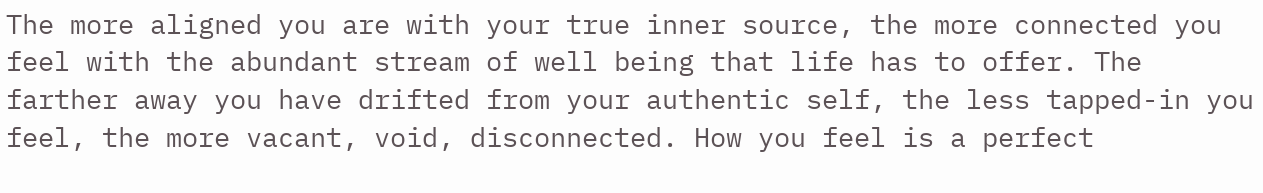The more aligned you are with your true inner source, the more connected you feel with the abundant stream of well being that life has to offer. The farther away you have drifted from your authentic self, the less tapped-in you feel, the more vacant, void, disconnected. How you feel is a perfect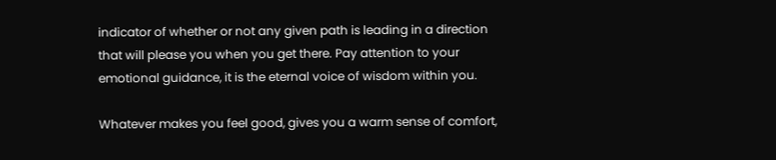indicator of whether or not any given path is leading in a direction that will please you when you get there. Pay attention to your emotional guidance, it is the eternal voice of wisdom within you.

Whatever makes you feel good, gives you a warm sense of comfort,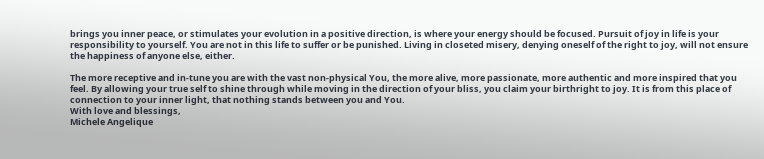brings you inner peace, or stimulates your evolution in a positive direction, is where your energy should be focused. Pursuit of joy in life is your responsibility to yourself. You are not in this life to suffer or be punished. Living in closeted misery, denying oneself of the right to joy, will not ensure the happiness of anyone else, either.

The more receptive and in-tune you are with the vast non-physical You, the more alive, more passionate, more authentic and more inspired that you feel. By allowing your true self to shine through while moving in the direction of your bliss, you claim your birthright to joy. It is from this place of connection to your inner light, that nothing stands between you and You.
With love and blessings,
Michele Angelique